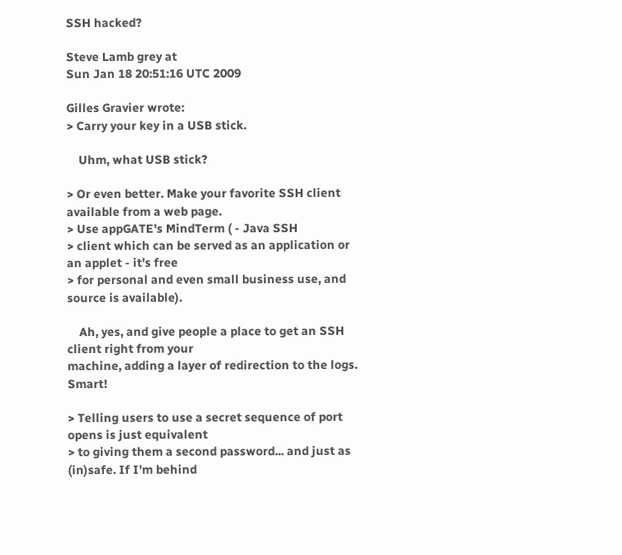SSH hacked?

Steve Lamb grey at
Sun Jan 18 20:51:16 UTC 2009

Gilles Gravier wrote:
> Carry your key in a USB stick.

    Uhm, what USB stick?

> Or even better. Make your favorite SSH client available from a web page.
> Use appGATE's MindTerm ( - Java SSH
> client which can be served as an application or an applet - it's free
> for personal and even small business use, and source is available).

    Ah, yes, and give people a place to get an SSH client right from your
machine, adding a layer of redirection to the logs.  Smart!

> Telling users to use a secret sequence of port opens is just equivalent
> to giving them a second password... and just as (in)safe. If I'm behind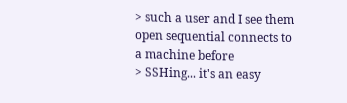> such a user and I see them open sequential connects to a machine before
> SSHing... it's an easy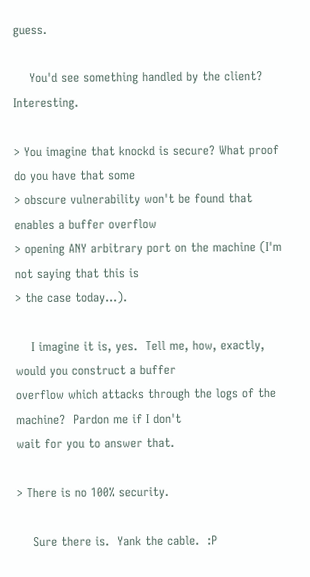guess.

    You'd see something handled by the client?  Interesting.

> You imagine that knockd is secure? What proof do you have that some
> obscure vulnerability won't be found that enables a buffer overflow
> opening ANY arbitrary port on the machine (I'm not saying that this is
> the case today...).

    I imagine it is, yes.  Tell me, how, exactly, would you construct a buffer
overflow which attacks through the logs of the machine?  Pardon me if I don't
wait for you to answer that.

> There is no 100% security.

    Sure there is.  Yank the cable.  :P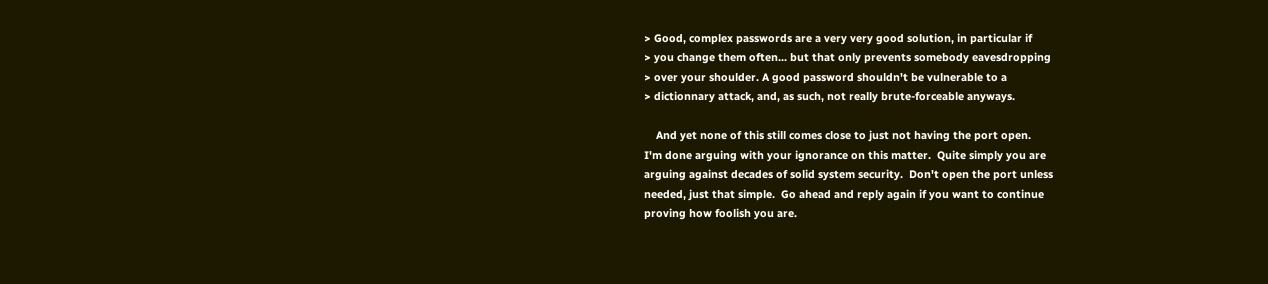> Good, complex passwords are a very very good solution, in particular if
> you change them often... but that only prevents somebody eavesdropping
> over your shoulder. A good password shouldn't be vulnerable to a
> dictionnary attack, and, as such, not really brute-forceable anyways.

    And yet none of this still comes close to just not having the port open.
I'm done arguing with your ignorance on this matter.  Quite simply you are
arguing against decades of solid system security.  Don't open the port unless
needed, just that simple.  Go ahead and reply again if you want to continue
proving how foolish you are.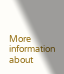More information about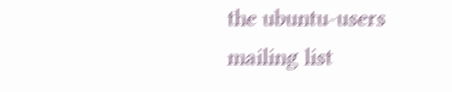the ubuntu-users mailing list